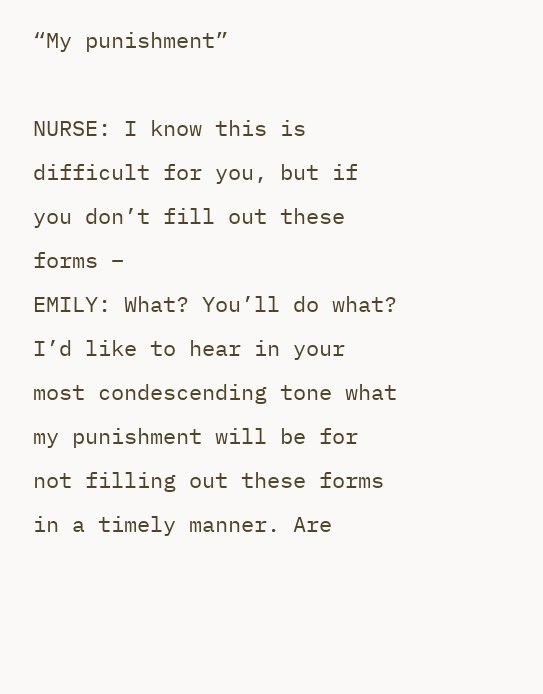“My punishment”

NURSE: I know this is difficult for you, but if you don’t fill out these forms –
EMILY: What? You’ll do what? I’d like to hear in your most condescending tone what my punishment will be for not filling out these forms in a timely manner. Are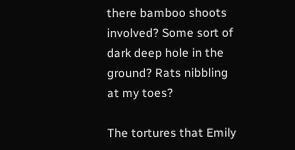there bamboo shoots involved? Some sort of dark deep hole in the ground? Rats nibbling at my toes?

The tortures that Emily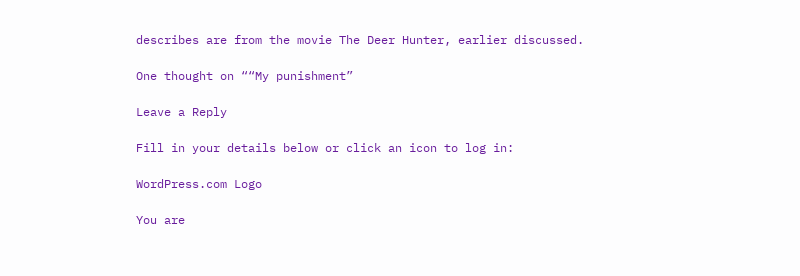describes are from the movie The Deer Hunter, earlier discussed.

One thought on ““My punishment”

Leave a Reply

Fill in your details below or click an icon to log in:

WordPress.com Logo

You are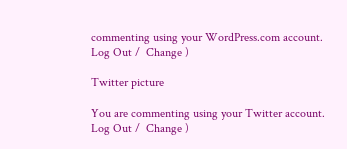commenting using your WordPress.com account. Log Out /  Change )

Twitter picture

You are commenting using your Twitter account. Log Out /  Change )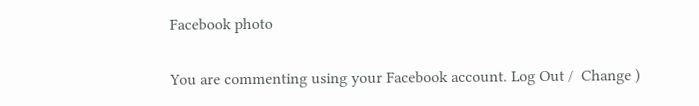Facebook photo

You are commenting using your Facebook account. Log Out /  Change )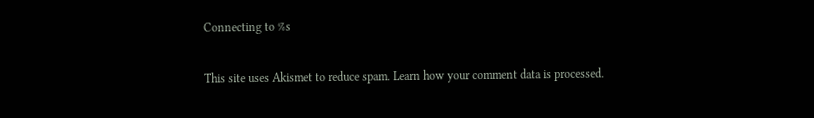Connecting to %s

This site uses Akismet to reduce spam. Learn how your comment data is processed.